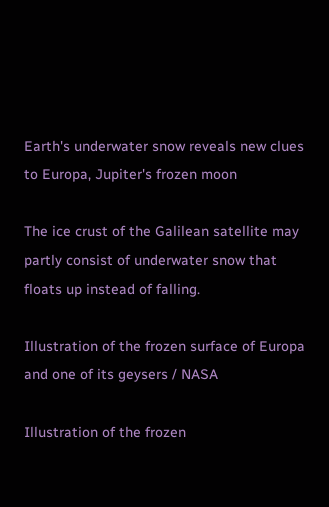Earth's underwater snow reveals new clues to Europa, Jupiter's frozen moon

The ice crust of the Galilean satellite may partly consist of underwater snow that floats up instead of falling.

Illustration of the frozen surface of Europa and one of its geysers / NASA

Illustration of the frozen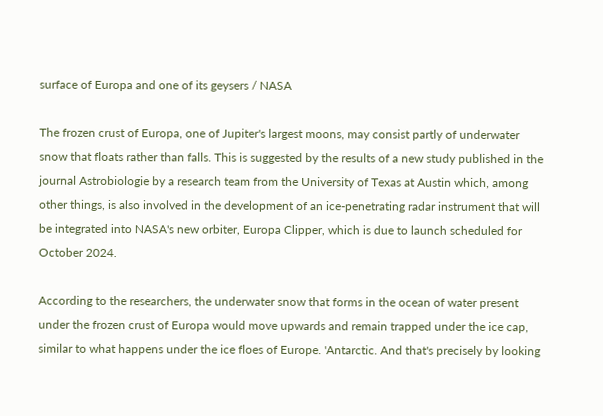surface of Europa and one of its geysers / NASA

The frozen crust of Europa, one of Jupiter's largest moons, may consist partly of underwater snow that floats rather than falls. This is suggested by the results of a new study published in the journal Astrobiologie by a research team from the University of Texas at Austin which, among other things, is also involved in the development of an ice-penetrating radar instrument that will be integrated into NASA's new orbiter, Europa Clipper, which is due to launch scheduled for October 2024.

According to the researchers, the underwater snow that forms in the ocean of water present under the frozen crust of Europa would move upwards and remain trapped under the ice cap, similar to what happens under the ice floes of Europe. 'Antarctic. And that's precisely by looking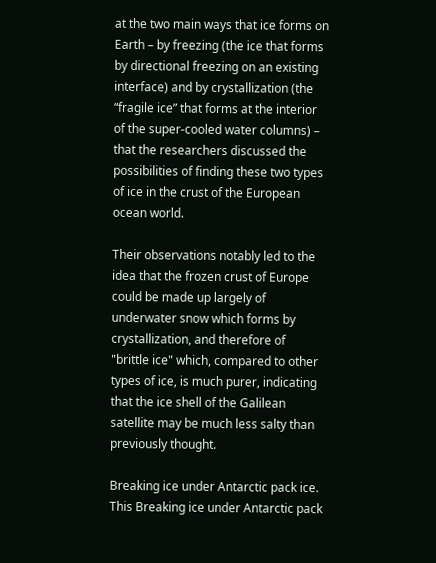at the two main ways that ice forms on Earth – by freezing (the ice that forms by directional freezing on an existing interface) and by crystallization (the “fragile ice” that forms at the interior of the super-cooled water columns) – that the researchers discussed the possibilities of finding these two types of ice in the crust of the European ocean world.

Their observations notably led to the idea that the frozen crust of Europe could be made up largely of underwater snow which forms by crystallization, and therefore of "brittle ice" which, compared to other types of ice, is much purer, indicating that the ice shell of the Galilean satellite may be much less salty than previously thought.

Breaking ice under Antarctic pack ice.  This Breaking ice under Antarctic pack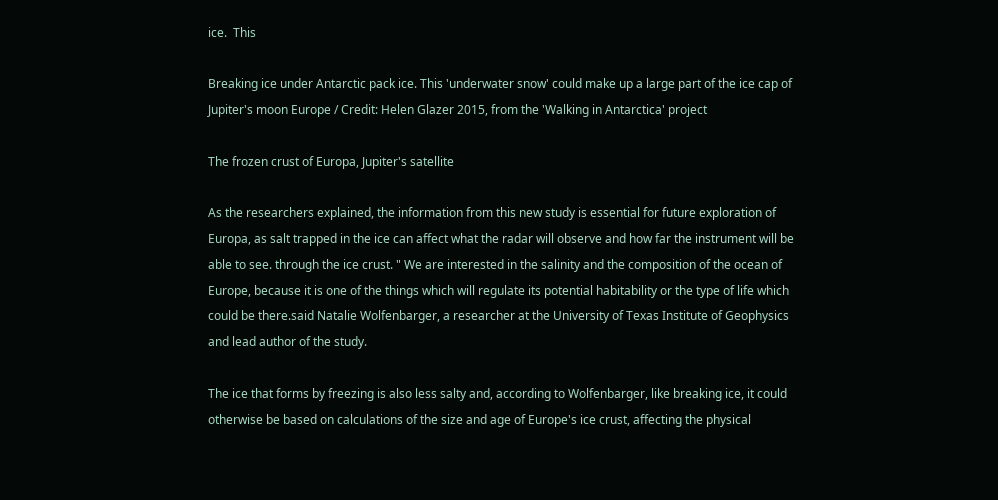ice.  This

Breaking ice under Antarctic pack ice. This 'underwater snow' could make up a large part of the ice cap of Jupiter's moon Europe / Credit: Helen Glazer 2015, from the 'Walking in Antarctica' project

The frozen crust of Europa, Jupiter's satellite

As the researchers explained, the information from this new study is essential for future exploration of Europa, as salt trapped in the ice can affect what the radar will observe and how far the instrument will be able to see. through the ice crust. " We are interested in the salinity and the composition of the ocean of Europe, because it is one of the things which will regulate its potential habitability or the type of life which could be there.said Natalie Wolfenbarger, a researcher at the University of Texas Institute of Geophysics and lead author of the study.

The ice that forms by freezing is also less salty and, according to Wolfenbarger, like breaking ice, it could otherwise be based on calculations of the size and age of Europe's ice crust, affecting the physical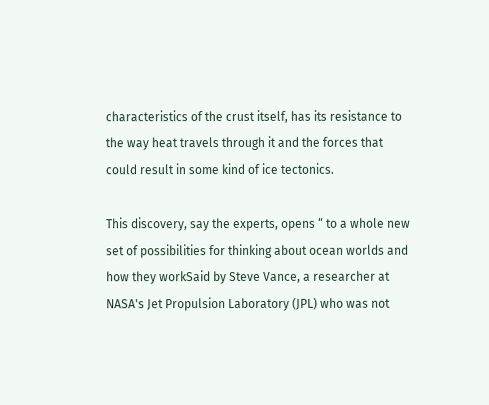characteristics of the crust itself, has its resistance to the way heat travels through it and the forces that could result in some kind of ice tectonics.

This discovery, say the experts, opens “ to a whole new set of possibilities for thinking about ocean worlds and how they workSaid by Steve Vance, a researcher at NASA's Jet Propulsion Laboratory (JPL) who was not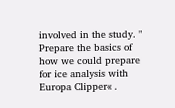involved in the study. " Prepare the basics of how we could prepare for ice analysis with Europa Clipper« .